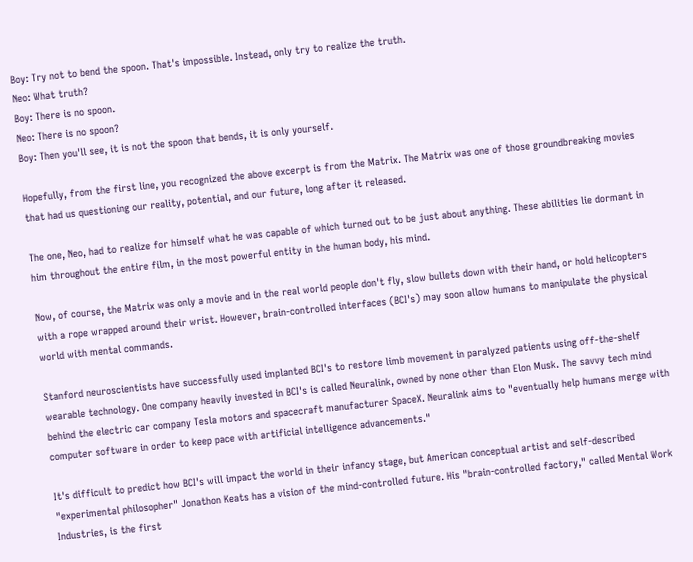Boy: Try not to bend the spoon. That's impossible. Instead, only try to realize the truth.
Neo: What truth?
Boy: There is no spoon.
Neo: There is no spoon?
Boy: Then you'll see, it is not the spoon that bends, it is only yourself.

Hopefully, from the first line, you recognized the above excerpt is from the Matrix. The Matrix was one of those groundbreaking movies that had us questioning our reality, potential, and our future, long after it released.

The one, Neo, had to realize for himself what he was capable of which turned out to be just about anything. These abilities lie dormant in him throughout the entire film, in the most powerful entity in the human body, his mind.

Now, of course, the Matrix was only a movie and in the real world people don't fly, slow bullets down with their hand, or hold helicopters with a rope wrapped around their wrist. However, brain-controlled interfaces (BCI's) may soon allow humans to manipulate the physical world with mental commands.

Stanford neuroscientists have successfully used implanted BCI's to restore limb movement in paralyzed patients using off-the-shelf wearable technology. One company heavily invested in BCI's is called Neuralink, owned by none other than Elon Musk. The savvy tech mind behind the electric car company Tesla motors and spacecraft manufacturer SpaceX. Neuralink aims to "eventually help humans merge with computer software in order to keep pace with artificial intelligence advancements."

It's difficult to predict how BCI's will impact the world in their infancy stage, but American conceptual artist and self-described "experimental philosopher" Jonathon Keats has a vision of the mind-controlled future. His "brain-controlled factory," called Mental Work Industries, is the first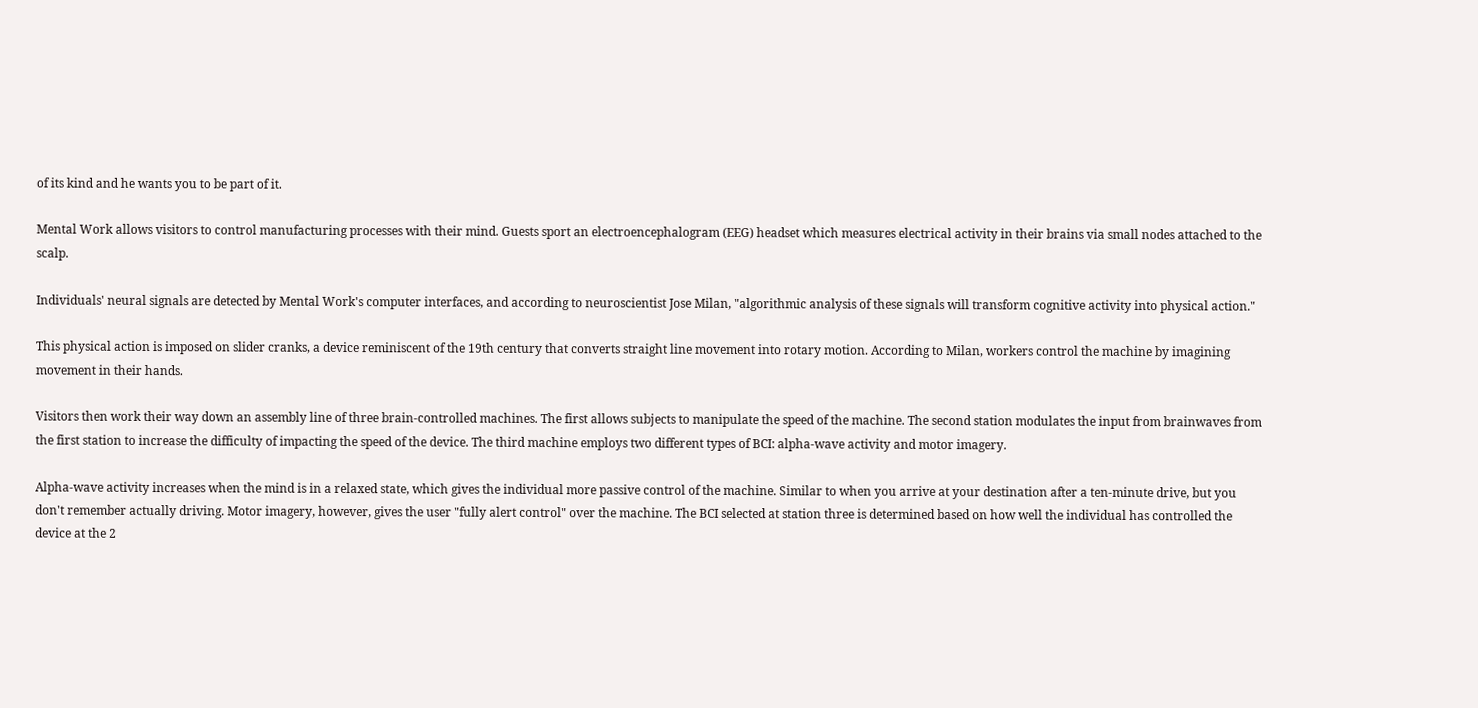of its kind and he wants you to be part of it.

Mental Work allows visitors to control manufacturing processes with their mind. Guests sport an electroencephalogram (EEG) headset which measures electrical activity in their brains via small nodes attached to the scalp.

Individuals' neural signals are detected by Mental Work's computer interfaces, and according to neuroscientist Jose Milan, "algorithmic analysis of these signals will transform cognitive activity into physical action."

This physical action is imposed on slider cranks, a device reminiscent of the 19th century that converts straight line movement into rotary motion. According to Milan, workers control the machine by imagining movement in their hands.

Visitors then work their way down an assembly line of three brain-controlled machines. The first allows subjects to manipulate the speed of the machine. The second station modulates the input from brainwaves from the first station to increase the difficulty of impacting the speed of the device. The third machine employs two different types of BCI: alpha-wave activity and motor imagery.

Alpha-wave activity increases when the mind is in a relaxed state, which gives the individual more passive control of the machine. Similar to when you arrive at your destination after a ten-minute drive, but you don't remember actually driving. Motor imagery, however, gives the user "fully alert control" over the machine. The BCI selected at station three is determined based on how well the individual has controlled the device at the 2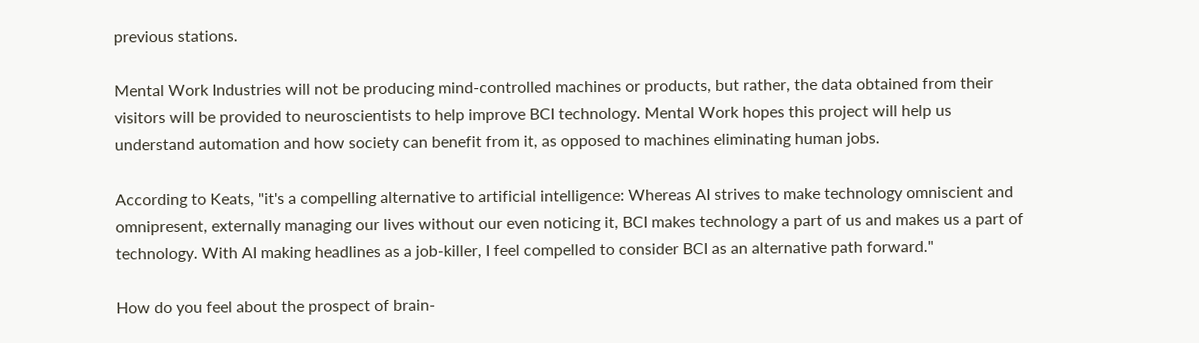previous stations.

Mental Work Industries will not be producing mind-controlled machines or products, but rather, the data obtained from their visitors will be provided to neuroscientists to help improve BCI technology. Mental Work hopes this project will help us understand automation and how society can benefit from it, as opposed to machines eliminating human jobs.

According to Keats, "it's a compelling alternative to artificial intelligence: Whereas AI strives to make technology omniscient and omnipresent, externally managing our lives without our even noticing it, BCI makes technology a part of us and makes us a part of technology. With AI making headlines as a job-killer, I feel compelled to consider BCI as an alternative path forward."

How do you feel about the prospect of brain-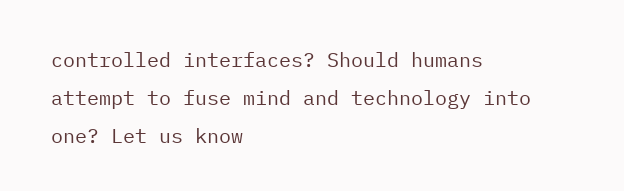controlled interfaces? Should humans attempt to fuse mind and technology into one? Let us know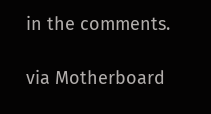in the comments.

via Motherboard